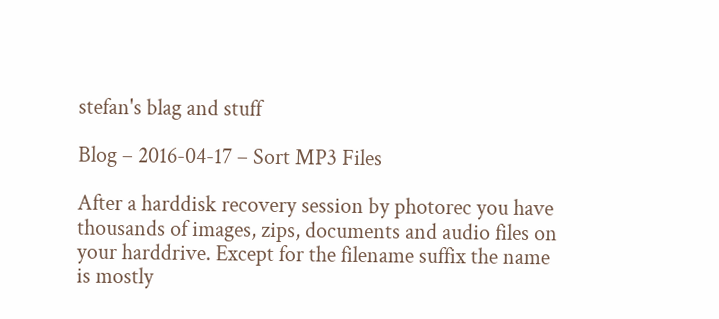stefan's blag and stuff

Blog – 2016-04-17 – Sort MP3 Files

After a harddisk recovery session by photorec you have thousands of images, zips, documents and audio files on your harddrive. Except for the filename suffix the name is mostly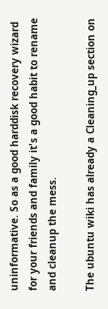uninformative. So as a good harddisk recovery wizard for your friends and family it's a good habit to rename and cleanup the mess.

The ubuntu wiki has already a Cleaning_up section on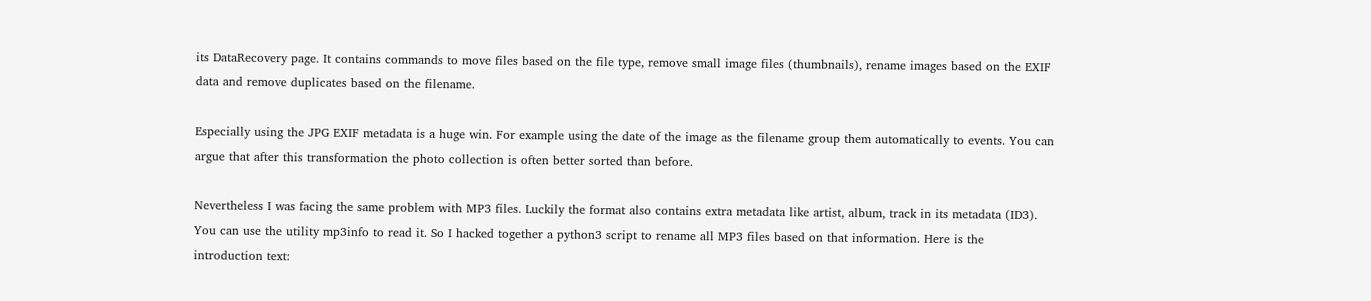its DataRecovery page. It contains commands to move files based on the file type, remove small image files (thumbnails), rename images based on the EXIF data and remove duplicates based on the filename.

Especially using the JPG EXIF metadata is a huge win. For example using the date of the image as the filename group them automatically to events. You can argue that after this transformation the photo collection is often better sorted than before.

Nevertheless I was facing the same problem with MP3 files. Luckily the format also contains extra metadata like artist, album, track in its metadata (ID3). You can use the utility mp3info to read it. So I hacked together a python3 script to rename all MP3 files based on that information. Here is the introduction text: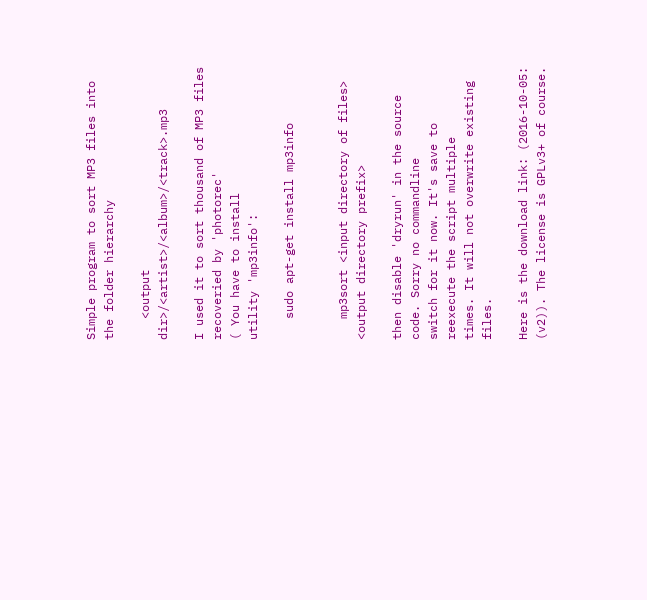Simple program to sort MP3 files into the folder hierarchy

   <output dir>/<artist>/<album>/<track>.mp3

I used it to sort thousand of MP3 files recoveried by 'photorec'
( You have to install
utility 'mp3info':

   sudo apt-get install mp3info


   mp3sort <input directory of files> <output directory prefix>

then disable 'dryrun' in the source code. Sorry no commandline
switch for it now. It's save to reexecute the script multiple
times. It will not overwrite existing files.

Here is the download link: (2016-10-05: (v2)). The license is GPLv3+ of course.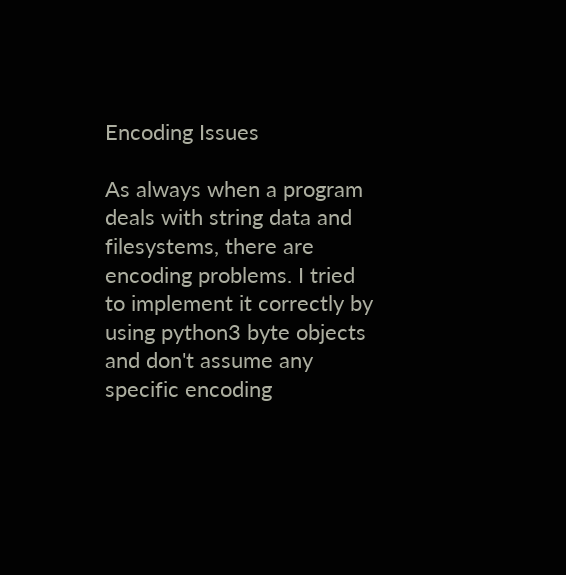Encoding Issues

As always when a program deals with string data and filesystems, there are encoding problems. I tried to implement it correctly by using python3 byte objects and don't assume any specific encoding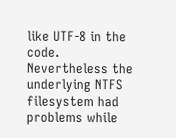like UTF-8 in the code. Nevertheless the underlying NTFS filesystem had problems while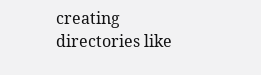creating directories like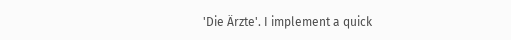'Die Ärzte'. I implement a quick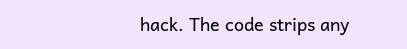hack. The code strips any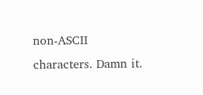non-ASCII characters. Damn it.